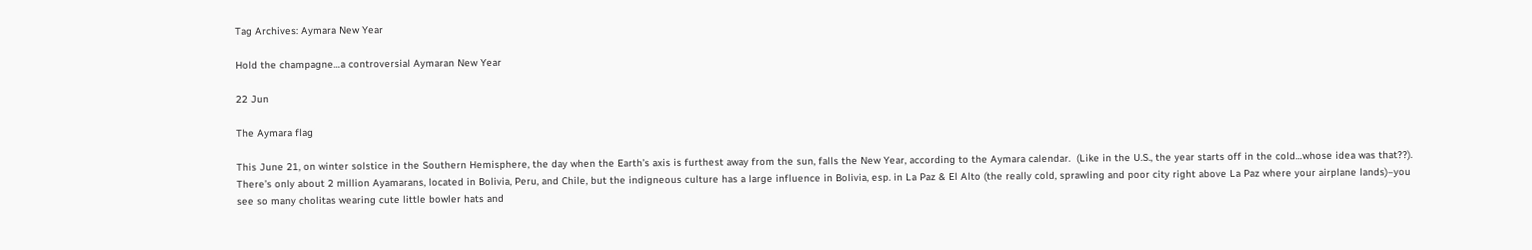Tag Archives: Aymara New Year

Hold the champagne…a controversial Aymaran New Year

22 Jun

The Aymara flag

This June 21, on winter solstice in the Southern Hemisphere, the day when the Earth’s axis is furthest away from the sun, falls the New Year, according to the Aymara calendar.  (Like in the U.S., the year starts off in the cold…whose idea was that??).  There’s only about 2 million Ayamarans, located in Bolivia, Peru, and Chile, but the indigneous culture has a large influence in Bolivia, esp. in La Paz & El Alto (the really cold, sprawling and poor city right above La Paz where your airplane lands)–you see so many cholitas wearing cute little bowler hats and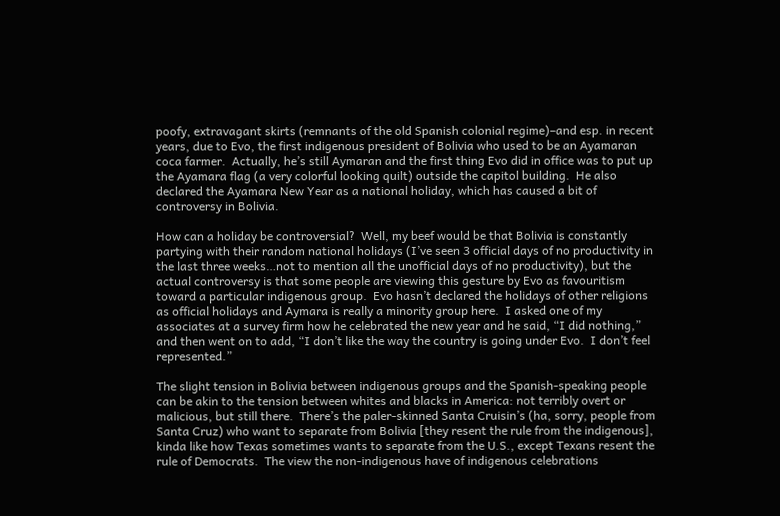poofy, extravagant skirts (remnants of the old Spanish colonial regime)–and esp. in recent years, due to Evo, the first indigenous president of Bolivia who used to be an Ayamaran coca farmer.  Actually, he’s still Aymaran and the first thing Evo did in office was to put up the Ayamara flag (a very colorful looking quilt) outside the capitol building.  He also declared the Ayamara New Year as a national holiday, which has caused a bit of controversy in Bolivia.

How can a holiday be controversial?  Well, my beef would be that Bolivia is constantly partying with their random national holidays (I’ve seen 3 official days of no productivity in the last three weeks…not to mention all the unofficial days of no productivity), but the actual controversy is that some people are viewing this gesture by Evo as favouritism toward a particular indigenous group.  Evo hasn’t declared the holidays of other religions as official holidays and Aymara is really a minority group here.  I asked one of my associates at a survey firm how he celebrated the new year and he said, “I did nothing,” and then went on to add, “I don’t like the way the country is going under Evo.  I don’t feel represented.”

The slight tension in Bolivia between indigenous groups and the Spanish-speaking people can be akin to the tension between whites and blacks in America: not terribly overt or malicious, but still there.  There’s the paler-skinned Santa Cruisin’s (ha, sorry, people from Santa Cruz) who want to separate from Bolivia [they resent the rule from the indigenous], kinda like how Texas sometimes wants to separate from the U.S., except Texans resent the rule of Democrats.  The view the non-indigenous have of indigenous celebrations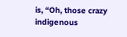is, “Oh, those crazy indigenous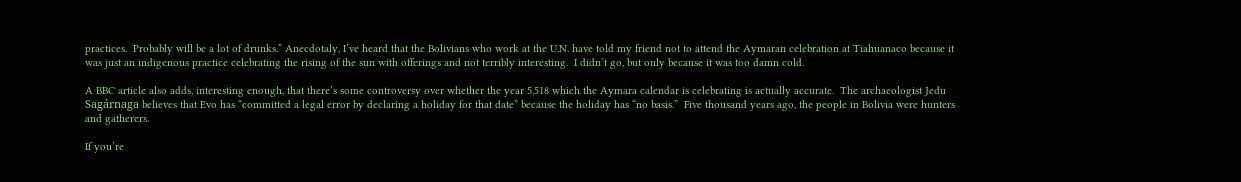practices.  Probably will be a lot of drunks.” Anecdotaly, I’ve heard that the Bolivians who work at the U.N. have told my friend not to attend the Aymaran celebration at Tiahuanaco because it was just an indigenous practice celebrating the rising of the sun with offerings and not terribly interesting.  I didn’t go, but only because it was too damn cold.

A BBC article also adds, interesting enough, that there’s some controversy over whether the year 5,518 which the Aymara calendar is celebrating is actually accurate.  The archaeologist Jedu Sagárnaga believes that Evo has “committed a legal error by declaring a holiday for that date” because the holiday has “no basis.”  Five thousand years ago, the people in Bolivia were hunters and gatherers.

If you’re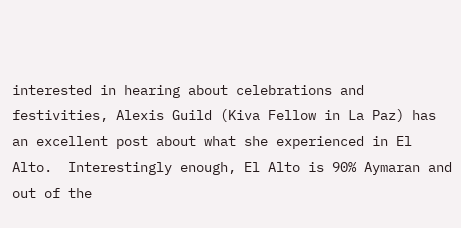interested in hearing about celebrations and festivities, Alexis Guild (Kiva Fellow in La Paz) has an excellent post about what she experienced in El Alto.  Interestingly enough, El Alto is 90% Aymaran and out of the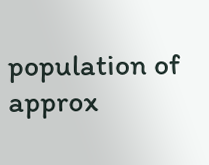population of approx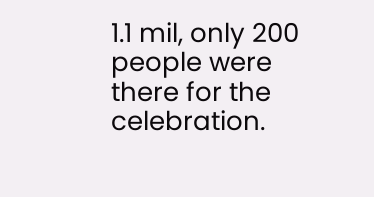1.1 mil, only 200 people were there for the celebration.